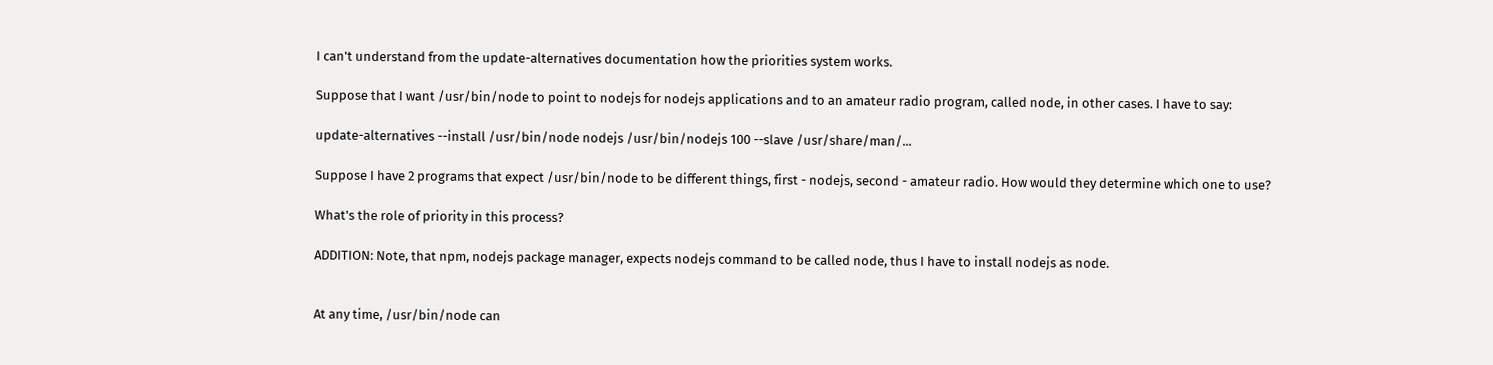I can't understand from the update-alternatives documentation how the priorities system works.

Suppose that I want /usr/bin/node to point to nodejs for nodejs applications and to an amateur radio program, called node, in other cases. I have to say:

update-alternatives --install /usr/bin/node nodejs /usr/bin/nodejs 100 --slave /usr/share/man/...

Suppose I have 2 programs that expect /usr/bin/node to be different things, first - nodejs, second - amateur radio. How would they determine which one to use?

What's the role of priority in this process?

ADDITION: Note, that npm, nodejs package manager, expects nodejs command to be called node, thus I have to install nodejs as node.


At any time, /usr/bin/node can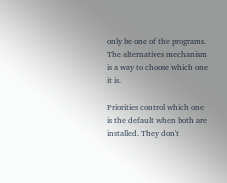only be one of the programs. The alternatives mechanism is a way to choose which one it is.

Priorities control which one is the default when both are installed. They don't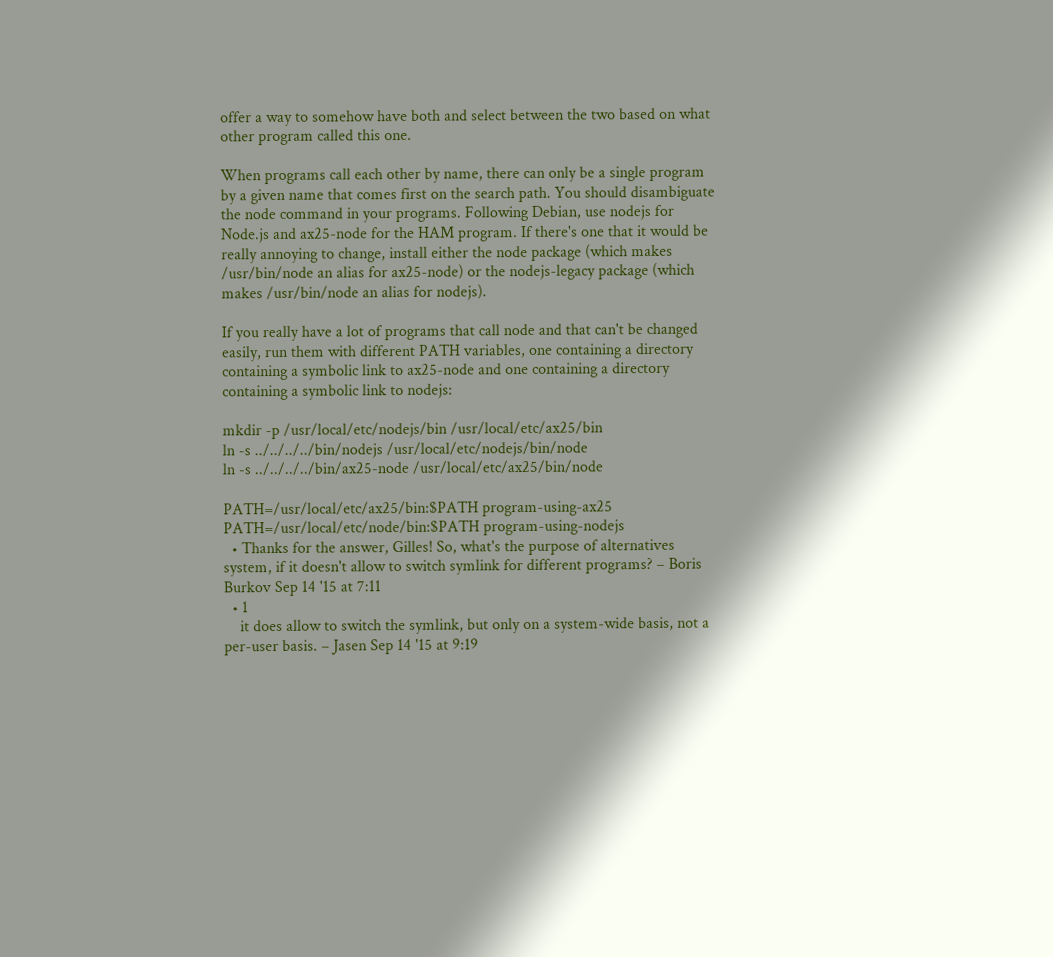offer a way to somehow have both and select between the two based on what other program called this one.

When programs call each other by name, there can only be a single program by a given name that comes first on the search path. You should disambiguate the node command in your programs. Following Debian, use nodejs for Node.js and ax25-node for the HAM program. If there's one that it would be really annoying to change, install either the node package (which makes /usr/bin/node an alias for ax25-node) or the nodejs-legacy package (which makes /usr/bin/node an alias for nodejs).

If you really have a lot of programs that call node and that can't be changed easily, run them with different PATH variables, one containing a directory containing a symbolic link to ax25-node and one containing a directory containing a symbolic link to nodejs:

mkdir -p /usr/local/etc/nodejs/bin /usr/local/etc/ax25/bin
ln -s ../../../../bin/nodejs /usr/local/etc/nodejs/bin/node
ln -s ../../../../bin/ax25-node /usr/local/etc/ax25/bin/node

PATH=/usr/local/etc/ax25/bin:$PATH program-using-ax25
PATH=/usr/local/etc/node/bin:$PATH program-using-nodejs
  • Thanks for the answer, Gilles! So, what's the purpose of alternatives system, if it doesn't allow to switch symlink for different programs? – Boris Burkov Sep 14 '15 at 7:11
  • 1
    it does allow to switch the symlink, but only on a system-wide basis, not a per-user basis. – Jasen Sep 14 '15 at 9:19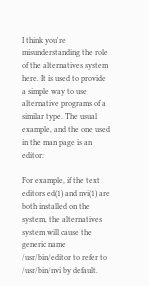I think you're misunderstanding the role of the alternatives system here. It is used to provide a simple way to use alternative programs of a similar type. The usual example, and the one used in the man page is an editor:

For example, if the text editors ed(1) and nvi(1) are both installed on the system, the alternatives system will cause the generic name /usr/bin/editor to refer to /usr/bin/nvi by default.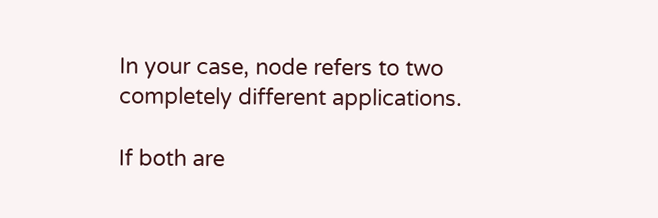In your case, node refers to two completely different applications.

If both are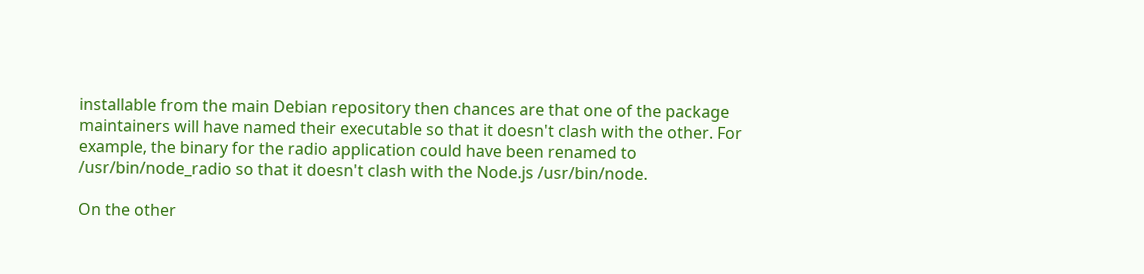installable from the main Debian repository then chances are that one of the package maintainers will have named their executable so that it doesn't clash with the other. For example, the binary for the radio application could have been renamed to /usr/bin/node_radio so that it doesn't clash with the Node.js /usr/bin/node.

On the other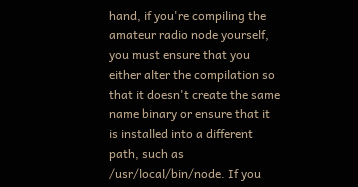hand, if you're compiling the amateur radio node yourself, you must ensure that you either alter the compilation so that it doesn't create the same name binary or ensure that it is installed into a different path, such as /usr/local/bin/node. If you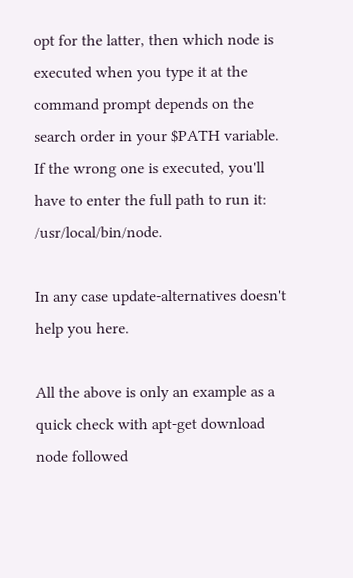opt for the latter, then which node is executed when you type it at the command prompt depends on the search order in your $PATH variable. If the wrong one is executed, you'll have to enter the full path to run it: /usr/local/bin/node.

In any case update-alternatives doesn't help you here.

All the above is only an example as a quick check with apt-get download node followed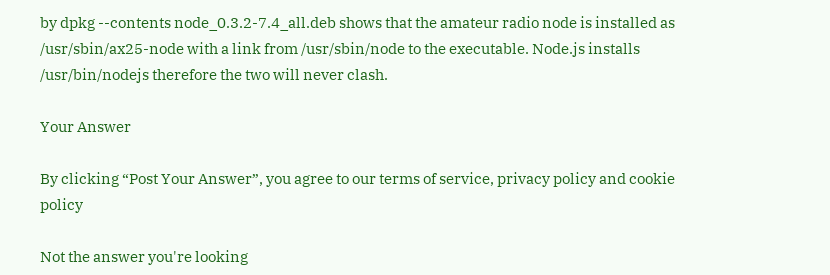by dpkg --contents node_0.3.2-7.4_all.deb shows that the amateur radio node is installed as /usr/sbin/ax25-node with a link from /usr/sbin/node to the executable. Node.js installs /usr/bin/nodejs therefore the two will never clash.

Your Answer

By clicking “Post Your Answer”, you agree to our terms of service, privacy policy and cookie policy

Not the answer you're looking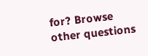for? Browse other questions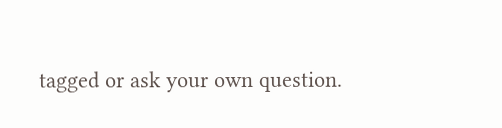tagged or ask your own question.